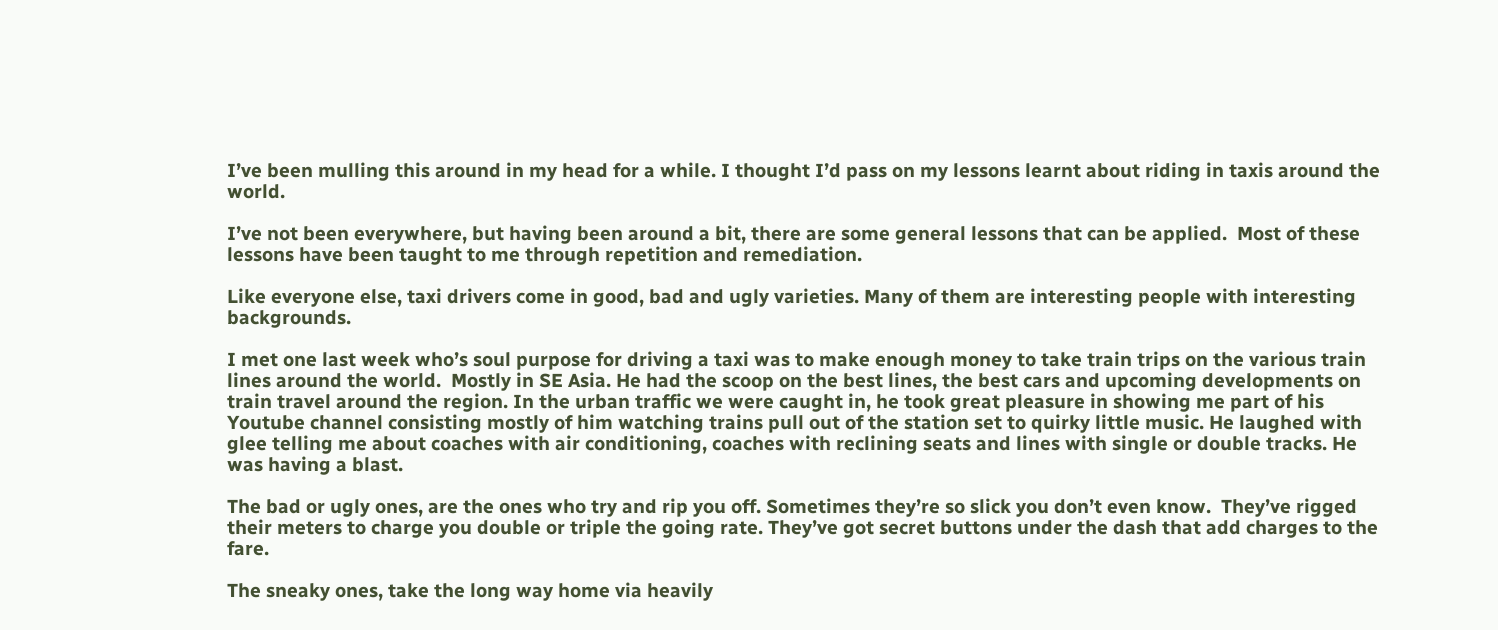I’ve been mulling this around in my head for a while. I thought I’d pass on my lessons learnt about riding in taxis around the world.

I’ve not been everywhere, but having been around a bit, there are some general lessons that can be applied.  Most of these lessons have been taught to me through repetition and remediation.

Like everyone else, taxi drivers come in good, bad and ugly varieties. Many of them are interesting people with interesting backgrounds.

I met one last week who’s soul purpose for driving a taxi was to make enough money to take train trips on the various train lines around the world.  Mostly in SE Asia. He had the scoop on the best lines, the best cars and upcoming developments on train travel around the region. In the urban traffic we were caught in, he took great pleasure in showing me part of his Youtube channel consisting mostly of him watching trains pull out of the station set to quirky little music. He laughed with glee telling me about coaches with air conditioning, coaches with reclining seats and lines with single or double tracks. He was having a blast.

The bad or ugly ones, are the ones who try and rip you off. Sometimes they’re so slick you don’t even know.  They’ve rigged their meters to charge you double or triple the going rate. They’ve got secret buttons under the dash that add charges to the fare.

The sneaky ones, take the long way home via heavily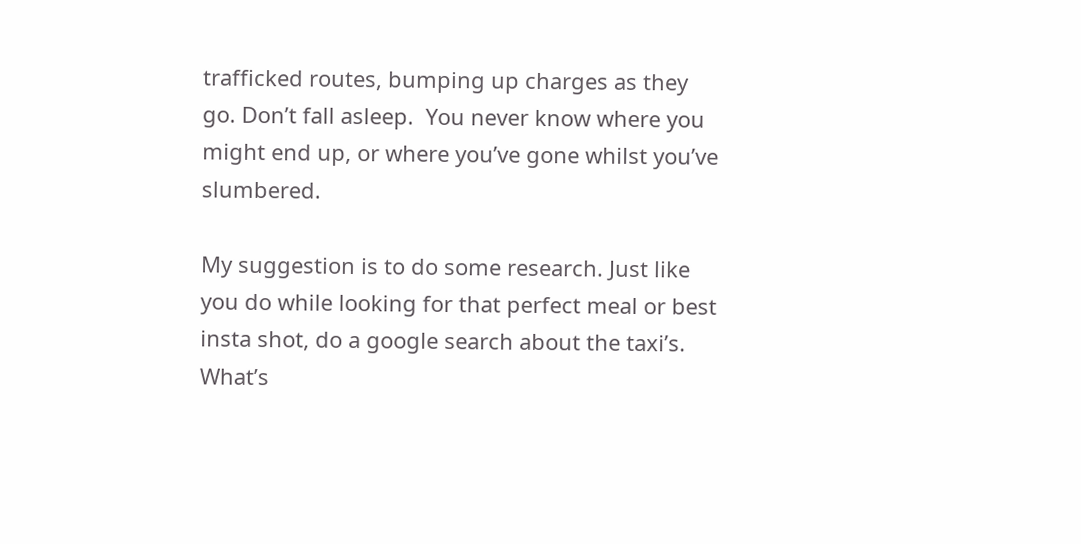trafficked routes, bumping up charges as they go. Don’t fall asleep.  You never know where you might end up, or where you’ve gone whilst you’ve slumbered.

My suggestion is to do some research. Just like you do while looking for that perfect meal or best insta shot, do a google search about the taxi’s.  What’s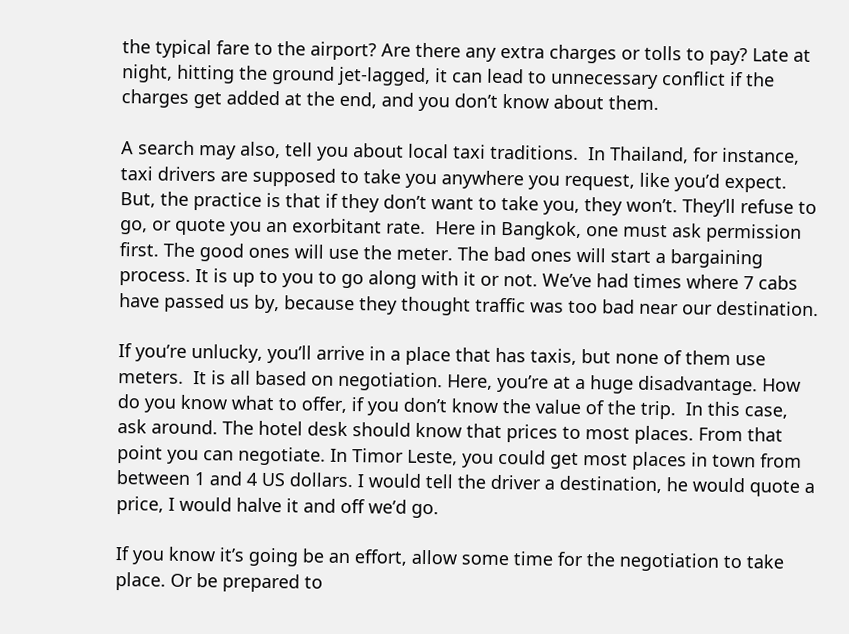the typical fare to the airport? Are there any extra charges or tolls to pay? Late at night, hitting the ground jet-lagged, it can lead to unnecessary conflict if the charges get added at the end, and you don’t know about them.

A search may also, tell you about local taxi traditions.  In Thailand, for instance, taxi drivers are supposed to take you anywhere you request, like you’d expect.  But, the practice is that if they don’t want to take you, they won’t. They’ll refuse to go, or quote you an exorbitant rate.  Here in Bangkok, one must ask permission first. The good ones will use the meter. The bad ones will start a bargaining process. It is up to you to go along with it or not. We’ve had times where 7 cabs have passed us by, because they thought traffic was too bad near our destination.

If you’re unlucky, you’ll arrive in a place that has taxis, but none of them use meters.  It is all based on negotiation. Here, you’re at a huge disadvantage. How do you know what to offer, if you don’t know the value of the trip.  In this case, ask around. The hotel desk should know that prices to most places. From that point you can negotiate. In Timor Leste, you could get most places in town from between 1 and 4 US dollars. I would tell the driver a destination, he would quote a price, I would halve it and off we’d go.

If you know it’s going be an effort, allow some time for the negotiation to take place. Or be prepared to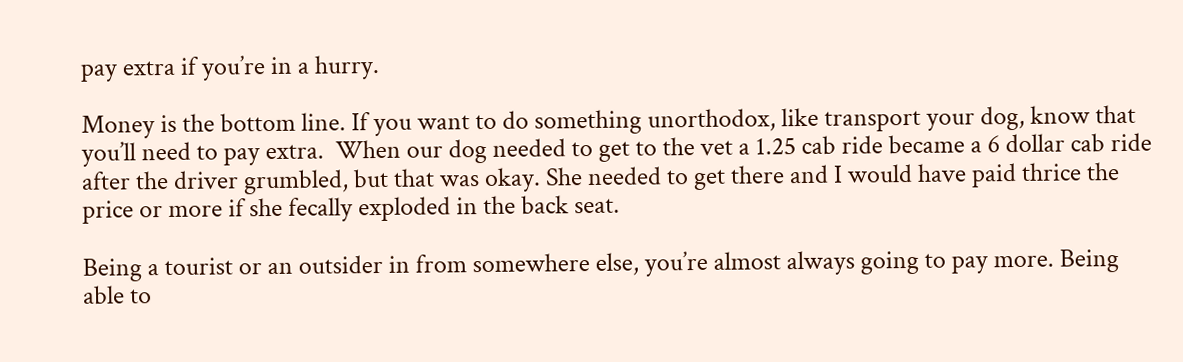pay extra if you’re in a hurry.

Money is the bottom line. If you want to do something unorthodox, like transport your dog, know that you’ll need to pay extra.  When our dog needed to get to the vet a 1.25 cab ride became a 6 dollar cab ride after the driver grumbled, but that was okay. She needed to get there and I would have paid thrice the price or more if she fecally exploded in the back seat.

Being a tourist or an outsider in from somewhere else, you’re almost always going to pay more. Being able to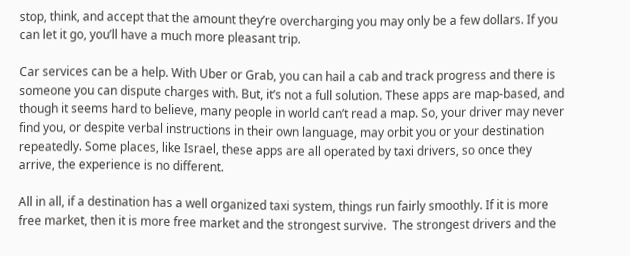stop, think, and accept that the amount they’re overcharging you may only be a few dollars. If you can let it go, you’ll have a much more pleasant trip.

Car services can be a help. With Uber or Grab, you can hail a cab and track progress and there is someone you can dispute charges with. But, it’s not a full solution. These apps are map-based, and though it seems hard to believe, many people in world can’t read a map. So, your driver may never find you, or despite verbal instructions in their own language, may orbit you or your destination repeatedly. Some places, like Israel, these apps are all operated by taxi drivers, so once they arrive, the experience is no different.

All in all, if a destination has a well organized taxi system, things run fairly smoothly. If it is more free market, then it is more free market and the strongest survive.  The strongest drivers and the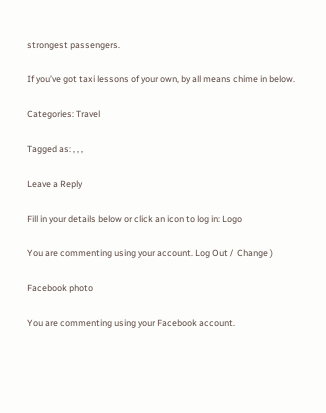strongest passengers.

If you’ve got taxi lessons of your own, by all means chime in below.

Categories: Travel

Tagged as: , , ,

Leave a Reply

Fill in your details below or click an icon to log in: Logo

You are commenting using your account. Log Out /  Change )

Facebook photo

You are commenting using your Facebook account.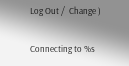Log Out /  Change )

Connecting to %s